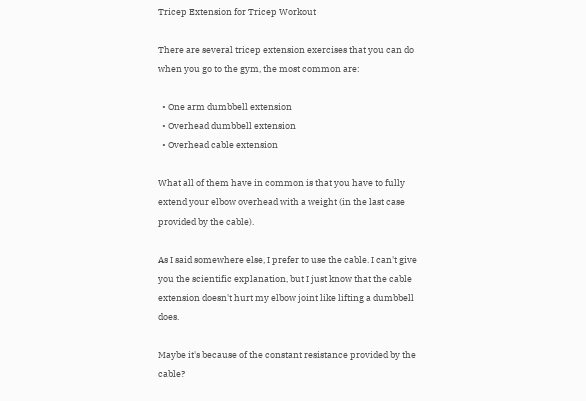Tricep Extension for Tricep Workout

There are several tricep extension exercises that you can do when you go to the gym, the most common are:

  • One arm dumbbell extension
  • Overhead dumbbell extension
  • Overhead cable extension

What all of them have in common is that you have to fully extend your elbow overhead with a weight (in the last case provided by the cable).

As I said somewhere else, I prefer to use the cable. I can't give you the scientific explanation, but I just know that the cable extension doesn't hurt my elbow joint like lifting a dumbbell does.

Maybe it's because of the constant resistance provided by the cable?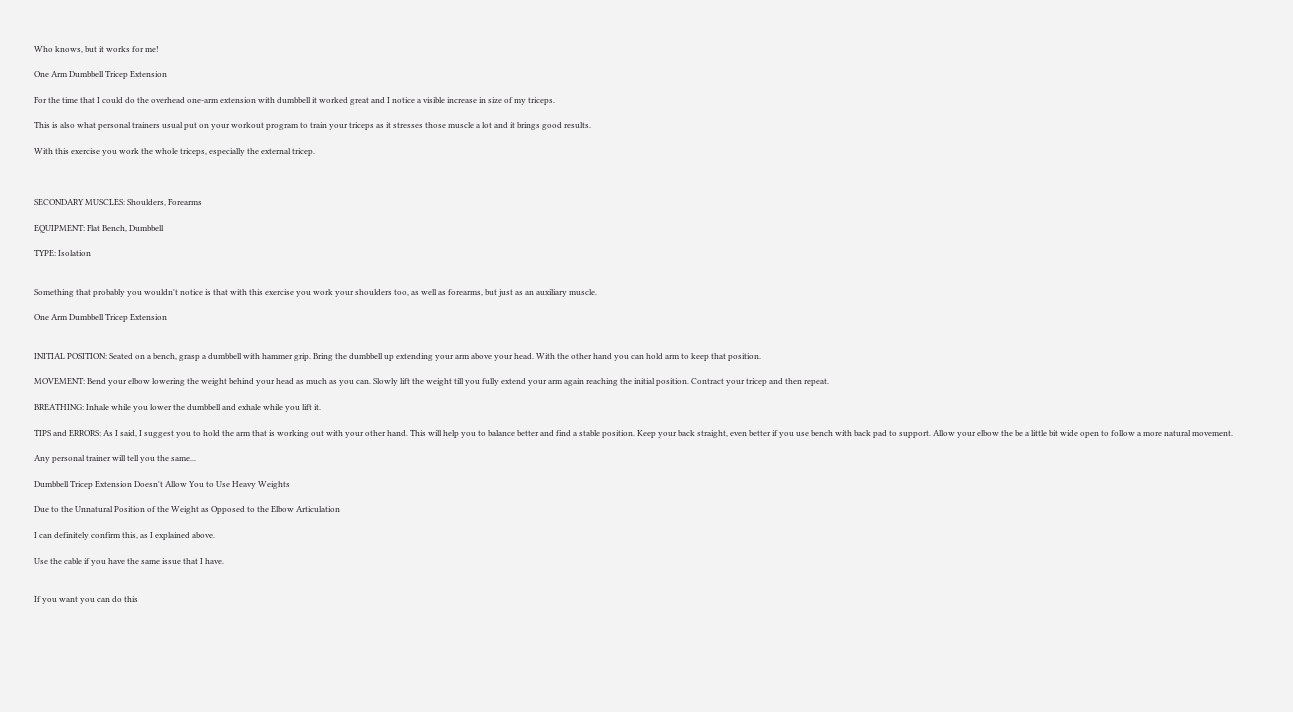Who knows, but it works for me!

One Arm Dumbbell Tricep Extension

For the time that I could do the overhead one-arm extension with dumbbell it worked great and I notice a visible increase in size of my triceps.

This is also what personal trainers usual put on your workout program to train your triceps as it stresses those muscle a lot and it brings good results.

With this exercise you work the whole triceps, especially the external tricep.



SECONDARY MUSCLES: Shoulders, Forearms

EQUIPMENT: Flat Bench, Dumbbell

TYPE: Isolation


Something that probably you wouldn't notice is that with this exercise you work your shoulders too, as well as forearms, but just as an auxiliary muscle.

One Arm Dumbbell Tricep Extension


INITIAL POSITION: Seated on a bench, grasp a dumbbell with hammer grip. Bring the dumbbell up extending your arm above your head. With the other hand you can hold arm to keep that position.

MOVEMENT: Bend your elbow lowering the weight behind your head as much as you can. Slowly lift the weight till you fully extend your arm again reaching the initial position. Contract your tricep and then repeat.

BREATHING: Inhale while you lower the dumbbell and exhale while you lift it.

TIPS and ERRORS: As I said, I suggest you to hold the arm that is working out with your other hand. This will help you to balance better and find a stable position. Keep your back straight, even better if you use bench with back pad to support. Allow your elbow the be a little bit wide open to follow a more natural movement.

Any personal trainer will tell you the same...

Dumbbell Tricep Extension Doesn't Allow You to Use Heavy Weights

Due to the Unnatural Position of the Weight as Opposed to the Elbow Articulation

I can definitely confirm this, as I explained above.

Use the cable if you have the same issue that I have.


If you want you can do this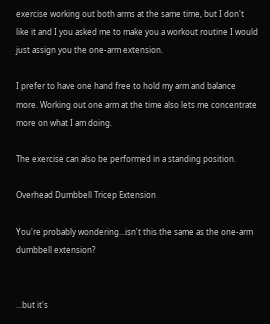exercise working out both arms at the same time, but I don't like it and I you asked me to make you a workout routine I would just assign you the one-arm extension.

I prefer to have one hand free to hold my arm and balance more. Working out one arm at the time also lets me concentrate more on what I am doing.

The exercise can also be performed in a standing position.

Overhead Dumbbell Tricep Extension

You're probably wondering...isn't this the same as the one-arm dumbbell extension?


...but it's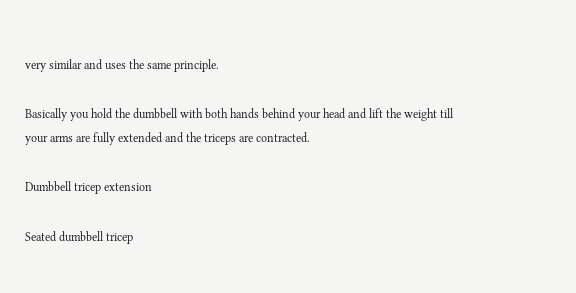very similar and uses the same principle.

Basically you hold the dumbbell with both hands behind your head and lift the weight till your arms are fully extended and the triceps are contracted.

Dumbbell tricep extension

Seated dumbbell tricep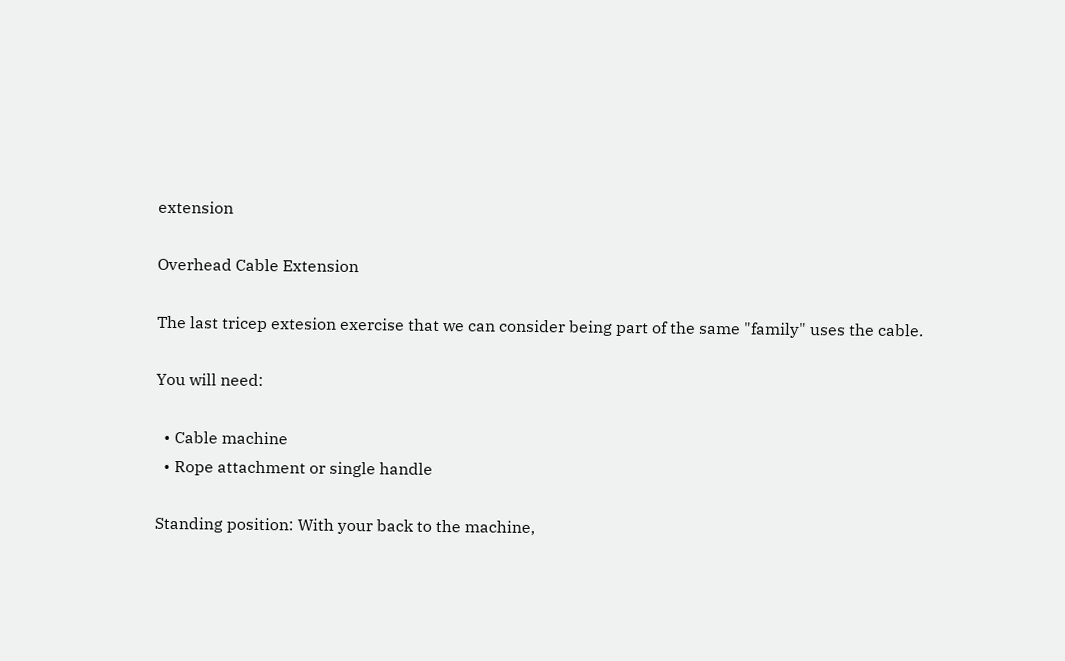extension

Overhead Cable Extension

The last tricep extesion exercise that we can consider being part of the same "family" uses the cable.

You will need:

  • Cable machine
  • Rope attachment or single handle

Standing position: With your back to the machine,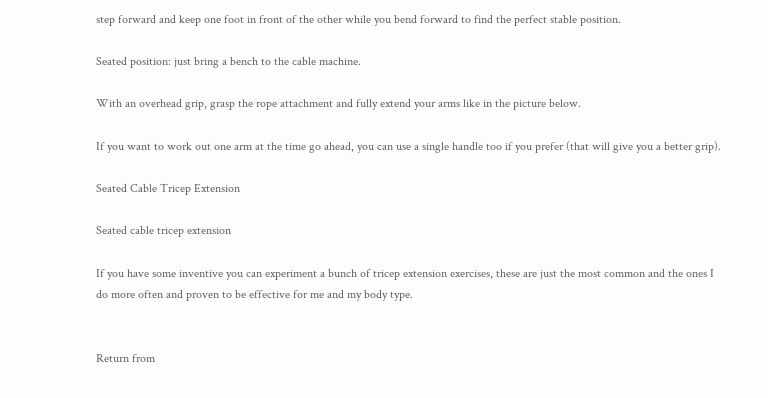step forward and keep one foot in front of the other while you bend forward to find the perfect stable position.

Seated position: just bring a bench to the cable machine.

With an overhead grip, grasp the rope attachment and fully extend your arms like in the picture below.

If you want to work out one arm at the time go ahead, you can use a single handle too if you prefer (that will give you a better grip).

Seated Cable Tricep Extension

Seated cable tricep extension

If you have some inventive you can experiment a bunch of tricep extension exercises, these are just the most common and the ones I do more often and proven to be effective for me and my body type.


Return from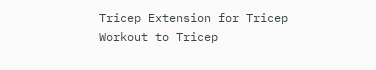Tricep Extension for Tricep Workout to Tricep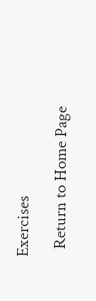Exercises

  Return to Home Page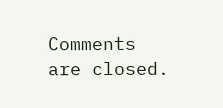Comments are closed.